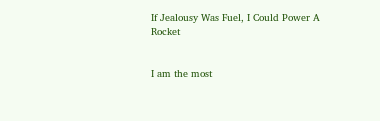If Jealousy Was Fuel, I Could Power A Rocket


I am the most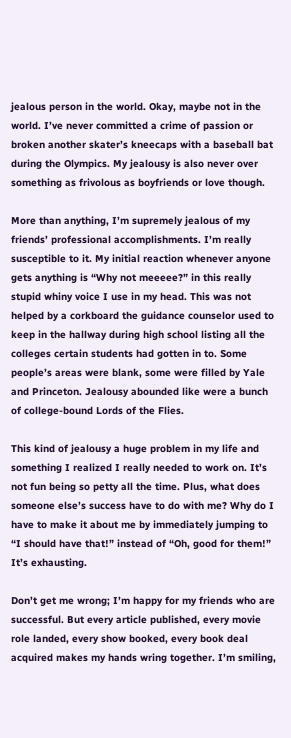jealous person in the world. Okay, maybe not in the world. I’ve never committed a crime of passion or broken another skater’s kneecaps with a baseball bat during the Olympics. My jealousy is also never over something as frivolous as boyfriends or love though.

More than anything, I’m supremely jealous of my friends’ professional accomplishments. I’m really susceptible to it. My initial reaction whenever anyone gets anything is “Why not meeeee?” in this really stupid whiny voice I use in my head. This was not helped by a corkboard the guidance counselor used to keep in the hallway during high school listing all the colleges certain students had gotten in to. Some people’s areas were blank, some were filled by Yale and Princeton. Jealousy abounded like were a bunch of college-bound Lords of the Flies.

This kind of jealousy a huge problem in my life and something I realized I really needed to work on. It’s not fun being so petty all the time. Plus, what does someone else’s success have to do with me? Why do I have to make it about me by immediately jumping to “I should have that!” instead of “Oh, good for them!” It’s exhausting.

Don’t get me wrong; I’m happy for my friends who are successful. But every article published, every movie role landed, every show booked, every book deal acquired makes my hands wring together. I’m smiling,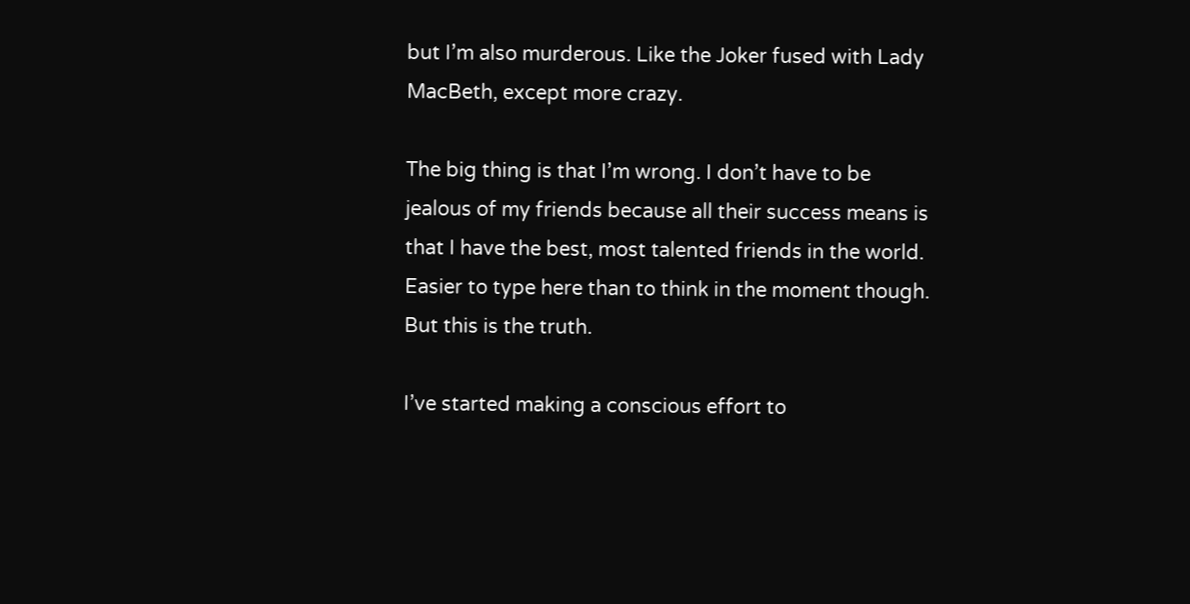but I’m also murderous. Like the Joker fused with Lady MacBeth, except more crazy.

The big thing is that I’m wrong. I don’t have to be jealous of my friends because all their success means is that I have the best, most talented friends in the world. Easier to type here than to think in the moment though. But this is the truth.

I’ve started making a conscious effort to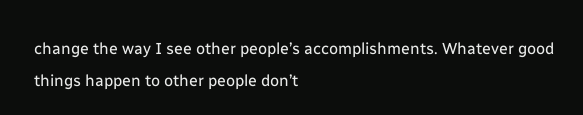change the way I see other people’s accomplishments. Whatever good things happen to other people don’t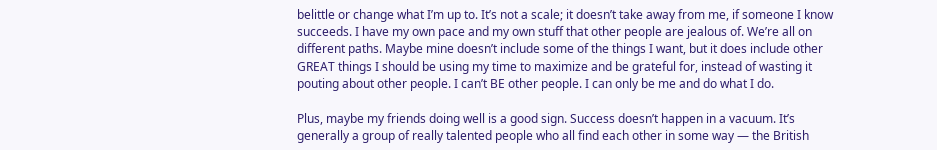belittle or change what I’m up to. It’s not a scale; it doesn’t take away from me, if someone I know succeeds. I have my own pace and my own stuff that other people are jealous of. We’re all on different paths. Maybe mine doesn’t include some of the things I want, but it does include other GREAT things I should be using my time to maximize and be grateful for, instead of wasting it pouting about other people. I can’t BE other people. I can only be me and do what I do.

Plus, maybe my friends doing well is a good sign. Success doesn’t happen in a vacuum. It’s generally a group of really talented people who all find each other in some way — the British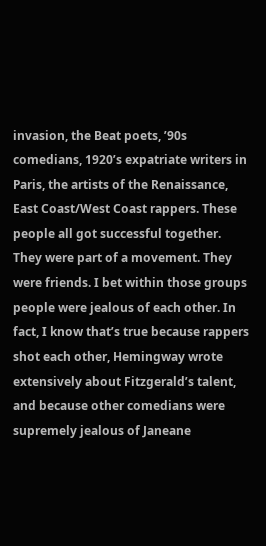invasion, the Beat poets, ’90s comedians, 1920’s expatriate writers in Paris, the artists of the Renaissance, East Coast/West Coast rappers. These people all got successful together. They were part of a movement. They were friends. I bet within those groups people were jealous of each other. In fact, I know that’s true because rappers shot each other, Hemingway wrote extensively about Fitzgerald’s talent, and because other comedians were supremely jealous of Janeane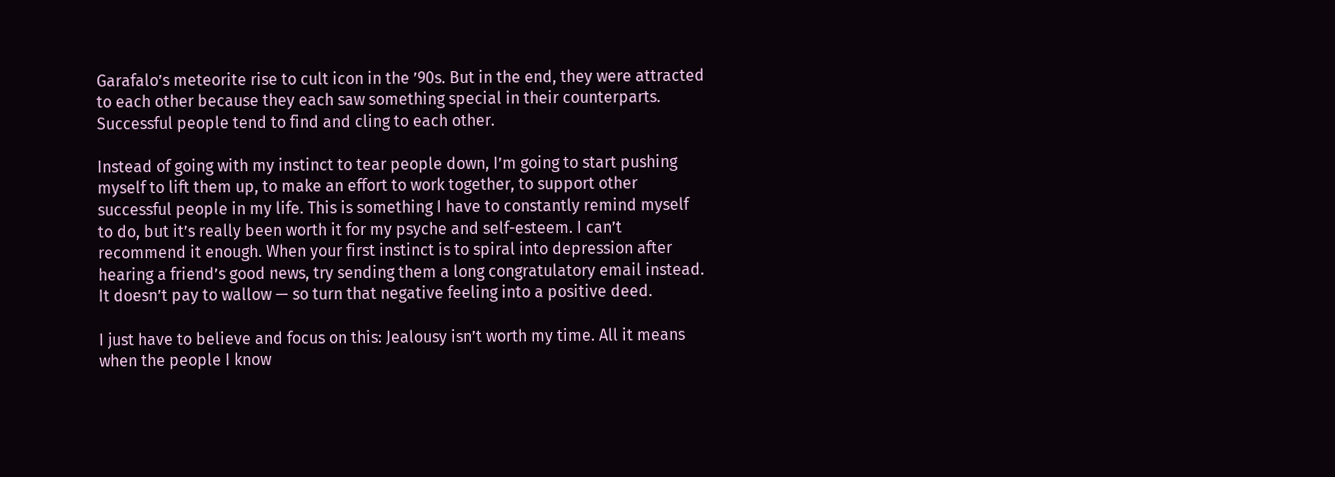Garafalo’s meteorite rise to cult icon in the ’90s. But in the end, they were attracted to each other because they each saw something special in their counterparts. Successful people tend to find and cling to each other.

Instead of going with my instinct to tear people down, I’m going to start pushing myself to lift them up, to make an effort to work together, to support other successful people in my life. This is something I have to constantly remind myself to do, but it’s really been worth it for my psyche and self-esteem. I can’t recommend it enough. When your first instinct is to spiral into depression after hearing a friend’s good news, try sending them a long congratulatory email instead. It doesn’t pay to wallow — so turn that negative feeling into a positive deed.

I just have to believe and focus on this: Jealousy isn’t worth my time. All it means when the people I know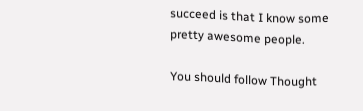succeed is that I know some pretty awesome people.

You should follow Thought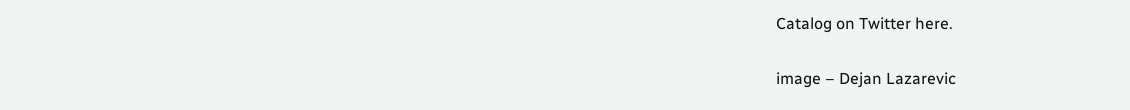Catalog on Twitter here.

image – Dejan Lazarevic